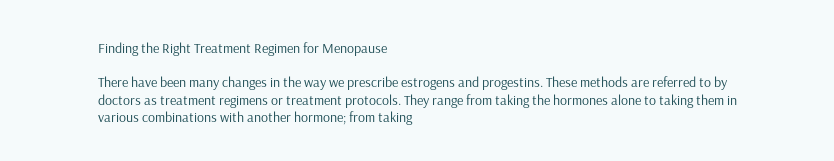Finding the Right Treatment Regimen for Menopause

There have been many changes in the way we prescribe estrogens and progestins. These methods are referred to by doctors as treatment regimens or treatment protocols. They range from taking the hormones alone to taking them in various combinations with another hormone; from taking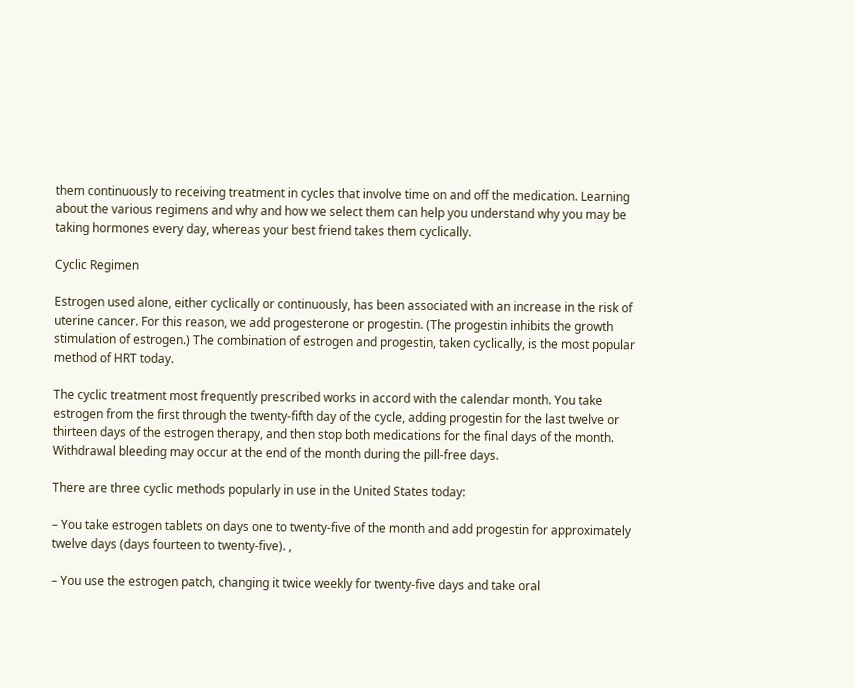them continuously to receiving treatment in cycles that involve time on and off the medication. Learning about the various regimens and why and how we select them can help you understand why you may be taking hormones every day, whereas your best friend takes them cyclically.

Cyclic Regimen

Estrogen used alone, either cyclically or continuously, has been associated with an increase in the risk of uterine cancer. For this reason, we add progesterone or progestin. (The progestin inhibits the growth stimulation of estrogen.) The combination of estrogen and progestin, taken cyclically, is the most popular method of HRT today.

The cyclic treatment most frequently prescribed works in accord with the calendar month. You take estrogen from the first through the twenty-fifth day of the cycle, adding progestin for the last twelve or thirteen days of the estrogen therapy, and then stop both medications for the final days of the month. Withdrawal bleeding may occur at the end of the month during the pill-free days.

There are three cyclic methods popularly in use in the United States today:

– You take estrogen tablets on days one to twenty-five of the month and add progestin for approximately twelve days (days fourteen to twenty-five). ,

– You use the estrogen patch, changing it twice weekly for twenty-five days and take oral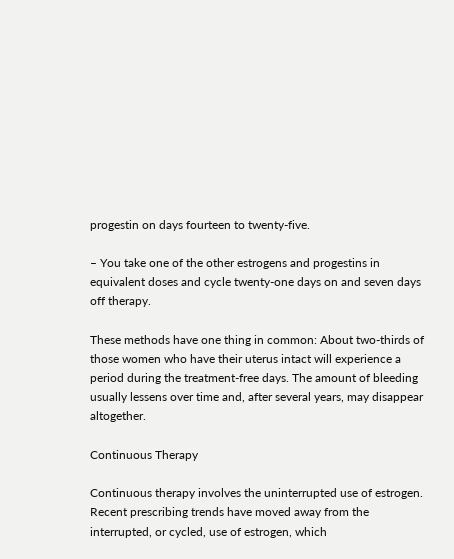progestin on days fourteen to twenty-five.

– You take one of the other estrogens and progestins in equivalent doses and cycle twenty-one days on and seven days off therapy.

These methods have one thing in common: About two-thirds of those women who have their uterus intact will experience a period during the treatment-free days. The amount of bleeding usually lessens over time and, after several years, may disappear altogether.

Continuous Therapy

Continuous therapy involves the uninterrupted use of estrogen. Recent prescribing trends have moved away from the interrupted, or cycled, use of estrogen, which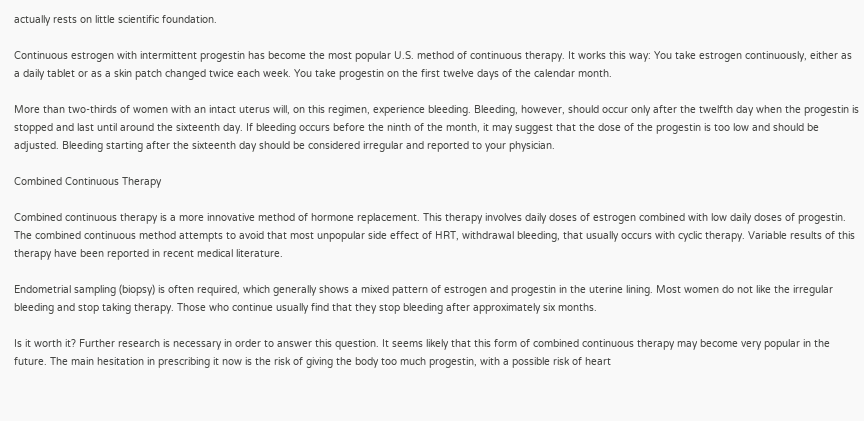actually rests on little scientific foundation.

Continuous estrogen with intermittent progestin has become the most popular U.S. method of continuous therapy. It works this way: You take estrogen continuously, either as a daily tablet or as a skin patch changed twice each week. You take progestin on the first twelve days of the calendar month.

More than two-thirds of women with an intact uterus will, on this regimen, experience bleeding. Bleeding, however, should occur only after the twelfth day when the progestin is stopped and last until around the sixteenth day. If bleeding occurs before the ninth of the month, it may suggest that the dose of the progestin is too low and should be adjusted. Bleeding starting after the sixteenth day should be considered irregular and reported to your physician.

Combined Continuous Therapy

Combined continuous therapy is a more innovative method of hormone replacement. This therapy involves daily doses of estrogen combined with low daily doses of progestin. The combined continuous method attempts to avoid that most unpopular side effect of HRT, withdrawal bleeding, that usually occurs with cyclic therapy. Variable results of this therapy have been reported in recent medical literature.

Endometrial sampling (biopsy) is often required, which generally shows a mixed pattern of estrogen and progestin in the uterine lining. Most women do not like the irregular bleeding and stop taking therapy. Those who continue usually find that they stop bleeding after approximately six months.

Is it worth it? Further research is necessary in order to answer this question. It seems likely that this form of combined continuous therapy may become very popular in the future. The main hesitation in prescribing it now is the risk of giving the body too much progestin, with a possible risk of heart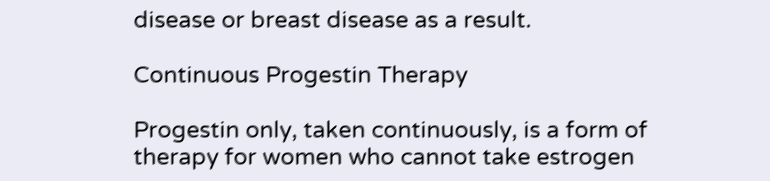disease or breast disease as a result.

Continuous Progestin Therapy

Progestin only, taken continuously, is a form of therapy for women who cannot take estrogen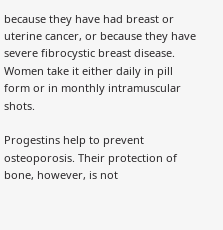because they have had breast or uterine cancer, or because they have severe fibrocystic breast disease. Women take it either daily in pill form or in monthly intramuscular shots.

Progestins help to prevent osteoporosis. Their protection of bone, however, is not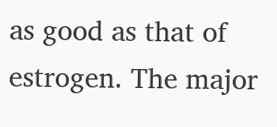as good as that of estrogen. The major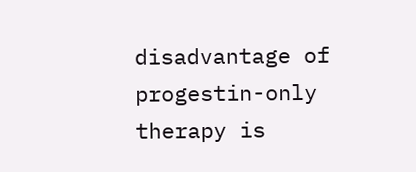disadvantage of progestin-only therapy is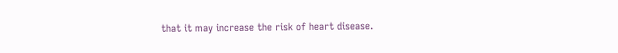that it may increase the risk of heart disease.